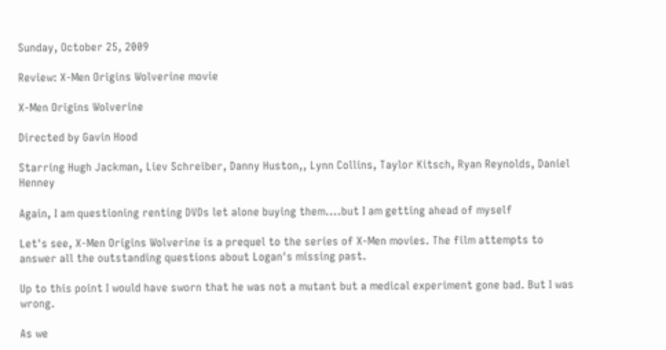Sunday, October 25, 2009

Review: X-Men Origins Wolverine movie

X-Men Origins Wolverine

Directed by Gavin Hood

Starring Hugh Jackman, Liev Schreiber, Danny Huston,, Lynn Collins, Taylor Kitsch, Ryan Reynolds, Daniel Henney

Again, I am questioning renting DVDs let alone buying them....but I am getting ahead of myself

Let's see, X-Men Origins Wolverine is a prequel to the series of X-Men movies. The film attempts to answer all the outstanding questions about Logan's missing past.

Up to this point I would have sworn that he was not a mutant but a medical experiment gone bad. But I was wrong.

As we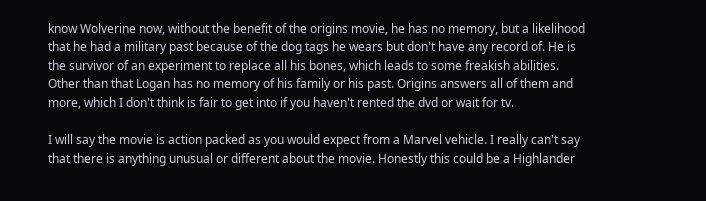know Wolverine now, without the benefit of the origins movie, he has no memory, but a likelihood that he had a military past because of the dog tags he wears but don't have any record of. He is the survivor of an experiment to replace all his bones, which leads to some freakish abilities. Other than that Logan has no memory of his family or his past. Origins answers all of them and more, which I don't think is fair to get into if you haven't rented the dvd or wait for tv.

I will say the movie is action packed as you would expect from a Marvel vehicle. I really can't say that there is anything unusual or different about the movie. Honestly this could be a Highlander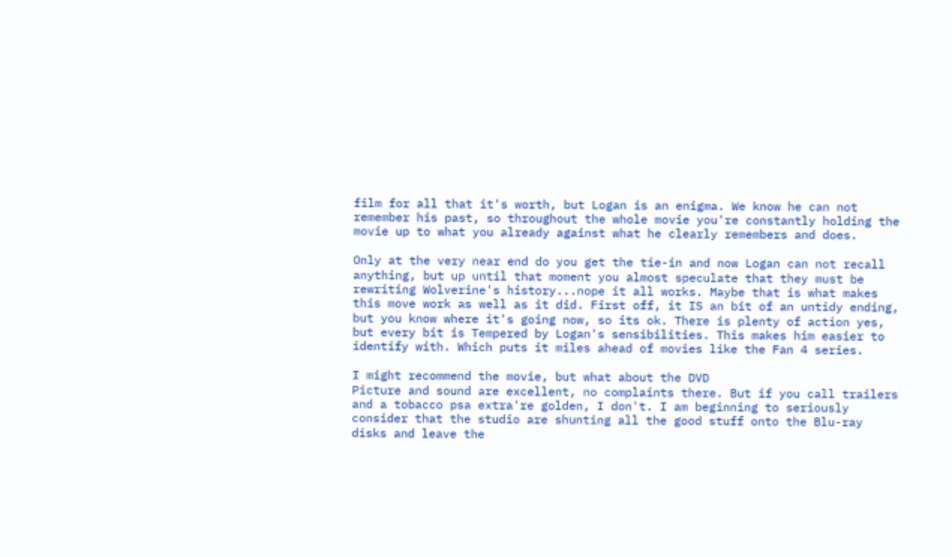film for all that it's worth, but Logan is an enigma. We know he can not remember his past, so throughout the whole movie you're constantly holding the movie up to what you already against what he clearly remembers and does.

Only at the very near end do you get the tie-in and now Logan can not recall anything, but up until that moment you almost speculate that they must be rewriting Wolverine's history...nope it all works. Maybe that is what makes this move work as well as it did. First off, it IS an bit of an untidy ending, but you know where it's going now, so its ok. There is plenty of action yes, but every bit is Tempered by Logan's sensibilities. This makes him easier to identify with. Which puts it miles ahead of movies like the Fan 4 series.

I might recommend the movie, but what about the DVD
Picture and sound are excellent, no complaints there. But if you call trailers and a tobacco psa extra're golden, I don't. I am beginning to seriously consider that the studio are shunting all the good stuff onto the Blu-ray disks and leave the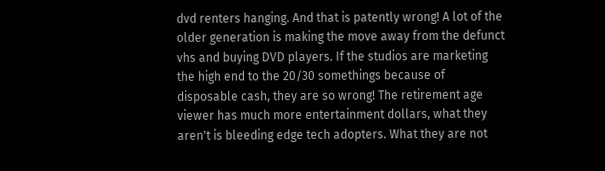dvd renters hanging. And that is patently wrong! A lot of the older generation is making the move away from the defunct vhs and buying DVD players. If the studios are marketing the high end to the 20/30 somethings because of disposable cash, they are so wrong! The retirement age viewer has much more entertainment dollars, what they aren't is bleeding edge tech adopters. What they are not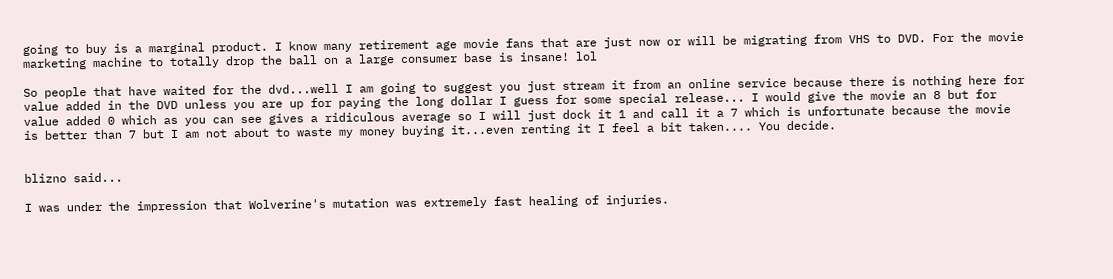going to buy is a marginal product. I know many retirement age movie fans that are just now or will be migrating from VHS to DVD. For the movie marketing machine to totally drop the ball on a large consumer base is insane! lol

So people that have waited for the dvd...well I am going to suggest you just stream it from an online service because there is nothing here for value added in the DVD unless you are up for paying the long dollar I guess for some special release... I would give the movie an 8 but for value added 0 which as you can see gives a ridiculous average so I will just dock it 1 and call it a 7 which is unfortunate because the movie is better than 7 but I am not about to waste my money buying it...even renting it I feel a bit taken.... You decide.


blizno said...

I was under the impression that Wolverine's mutation was extremely fast healing of injuries.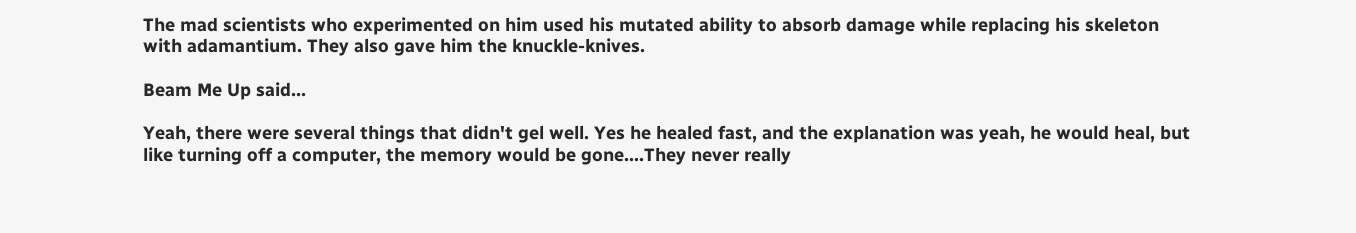The mad scientists who experimented on him used his mutated ability to absorb damage while replacing his skeleton with adamantium. They also gave him the knuckle-knives.

Beam Me Up said...

Yeah, there were several things that didn't gel well. Yes he healed fast, and the explanation was yeah, he would heal, but like turning off a computer, the memory would be gone....They never really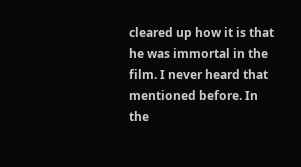cleared up how it is that he was immortal in the film. I never heard that mentioned before. In the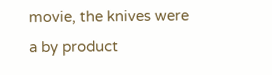movie, the knives were a by product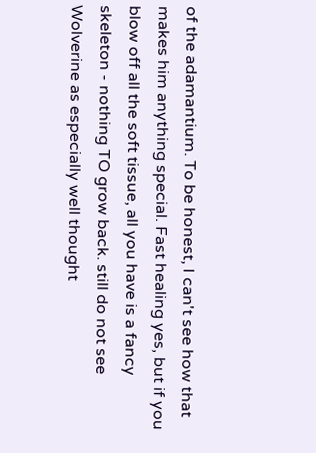of the adamantium. To be honest, I can't see how that makes him anything special. Fast healing yes, but if you blow off all the soft tissue, all you have is a fancy skeleton - nothing TO grow back. still do not see Wolverine as especially well thought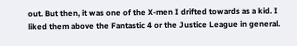out. But then, it was one of the X-men I drifted towards as a kid. I liked them above the Fantastic 4 or the Justice League in general.